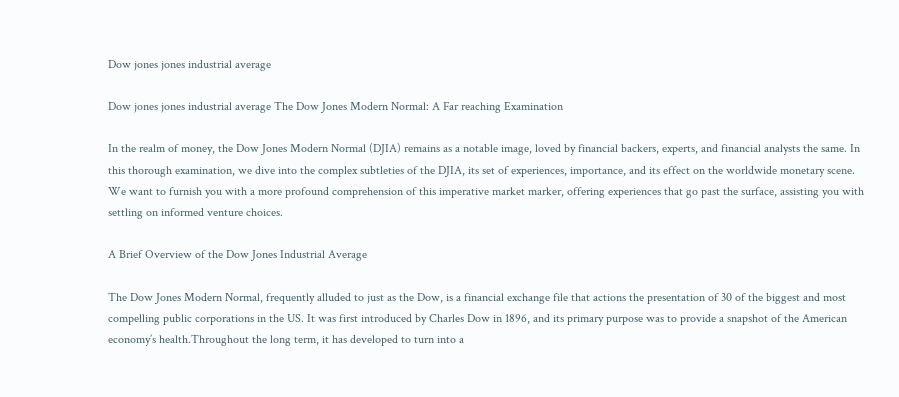Dow jones jones industrial average

Dow jones jones industrial average The Dow Jones Modern Normal: A Far reaching Examination

In the realm of money, the Dow Jones Modern Normal (DJIA) remains as a notable image, loved by financial backers, experts, and financial analysts the same. In this thorough examination, we dive into the complex subtleties of the DJIA, its set of experiences, importance, and its effect on the worldwide monetary scene. We want to furnish you with a more profound comprehension of this imperative market marker, offering experiences that go past the surface, assisting you with settling on informed venture choices.

A Brief Overview of the Dow Jones Industrial Average

The Dow Jones Modern Normal, frequently alluded to just as the Dow, is a financial exchange file that actions the presentation of 30 of the biggest and most compelling public corporations in the US. It was first introduced by Charles Dow in 1896, and its primary purpose was to provide a snapshot of the American economy’s health.Throughout the long term, it has developed to turn into a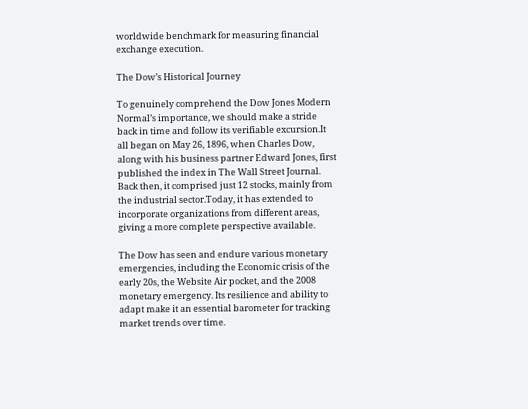worldwide benchmark for measuring financial exchange execution.

The Dow’s Historical Journey

To genuinely comprehend the Dow Jones Modern Normal’s importance, we should make a stride back in time and follow its verifiable excursion.It all began on May 26, 1896, when Charles Dow, along with his business partner Edward Jones, first published the index in The Wall Street Journal. Back then, it comprised just 12 stocks, mainly from the industrial sector.Today, it has extended to incorporate organizations from different areas, giving a more complete perspective available.

The Dow has seen and endure various monetary emergencies, including the Economic crisis of the early 20s, the Website Air pocket, and the 2008 monetary emergency. Its resilience and ability to adapt make it an essential barometer for tracking market trends over time.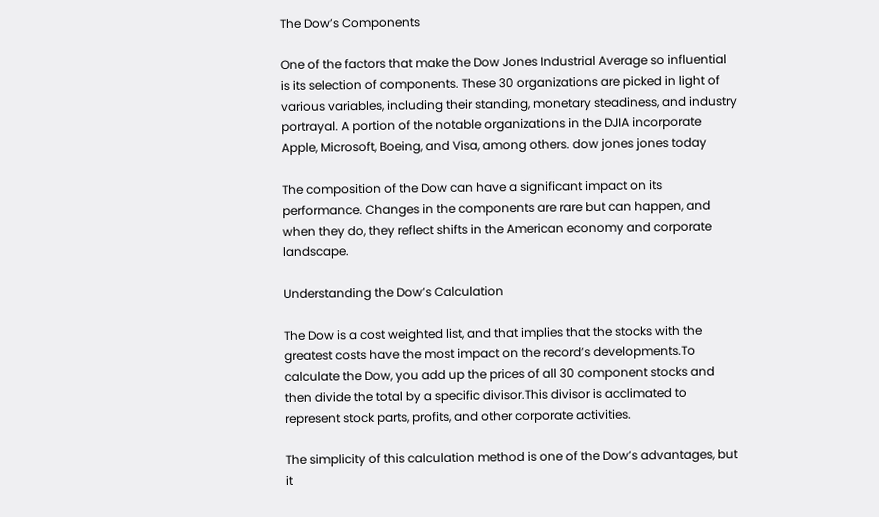The Dow’s Components

One of the factors that make the Dow Jones Industrial Average so influential is its selection of components. These 30 organizations are picked in light of various variables, including their standing, monetary steadiness, and industry portrayal. A portion of the notable organizations in the DJIA incorporate Apple, Microsoft, Boeing, and Visa, among others. dow jones jones today

The composition of the Dow can have a significant impact on its performance. Changes in the components are rare but can happen, and when they do, they reflect shifts in the American economy and corporate landscape.

Understanding the Dow’s Calculation

The Dow is a cost weighted list, and that implies that the stocks with the greatest costs have the most impact on the record’s developments.To calculate the Dow, you add up the prices of all 30 component stocks and then divide the total by a specific divisor.This divisor is acclimated to represent stock parts, profits, and other corporate activities.

The simplicity of this calculation method is one of the Dow’s advantages, but it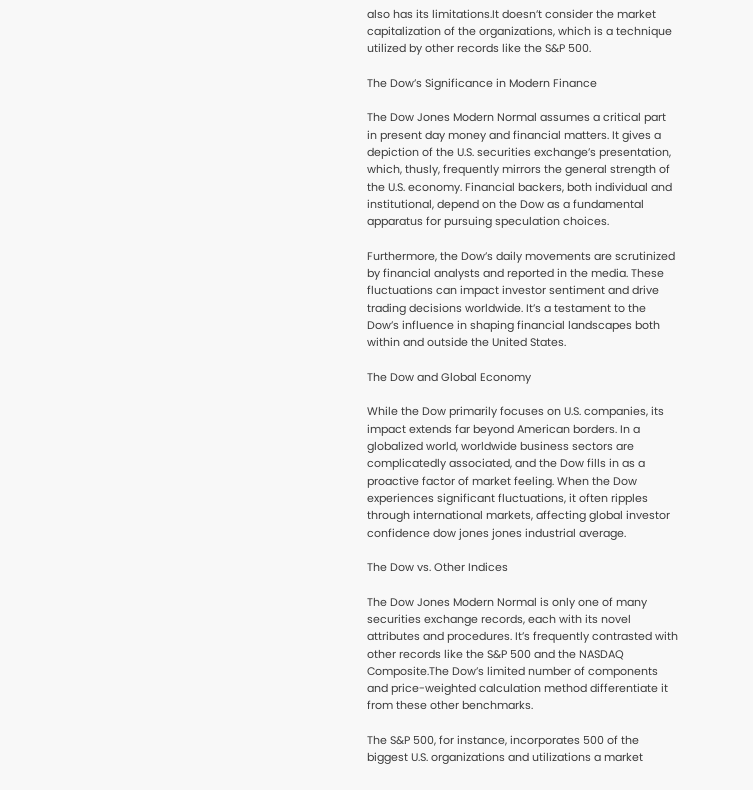also has its limitations.It doesn’t consider the market capitalization of the organizations, which is a technique utilized by other records like the S&P 500.

The Dow’s Significance in Modern Finance

The Dow Jones Modern Normal assumes a critical part in present day money and financial matters. It gives a depiction of the U.S. securities exchange’s presentation, which, thusly, frequently mirrors the general strength of the U.S. economy. Financial backers, both individual and institutional, depend on the Dow as a fundamental apparatus for pursuing speculation choices.

Furthermore, the Dow’s daily movements are scrutinized by financial analysts and reported in the media. These fluctuations can impact investor sentiment and drive trading decisions worldwide. It’s a testament to the Dow’s influence in shaping financial landscapes both within and outside the United States.

The Dow and Global Economy

While the Dow primarily focuses on U.S. companies, its impact extends far beyond American borders. In a globalized world, worldwide business sectors are complicatedly associated, and the Dow fills in as a proactive factor of market feeling. When the Dow experiences significant fluctuations, it often ripples through international markets, affecting global investor confidence dow jones jones industrial average.

The Dow vs. Other Indices

The Dow Jones Modern Normal is only one of many securities exchange records, each with its novel attributes and procedures. It’s frequently contrasted with other records like the S&P 500 and the NASDAQ Composite.The Dow’s limited number of components and price-weighted calculation method differentiate it from these other benchmarks.

The S&P 500, for instance, incorporates 500 of the biggest U.S. organizations and utilizations a market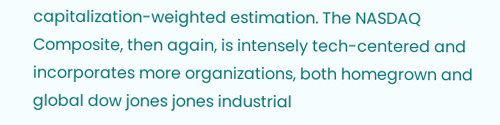capitalization-weighted estimation. The NASDAQ Composite, then again, is intensely tech-centered and incorporates more organizations, both homegrown and global dow jones jones industrial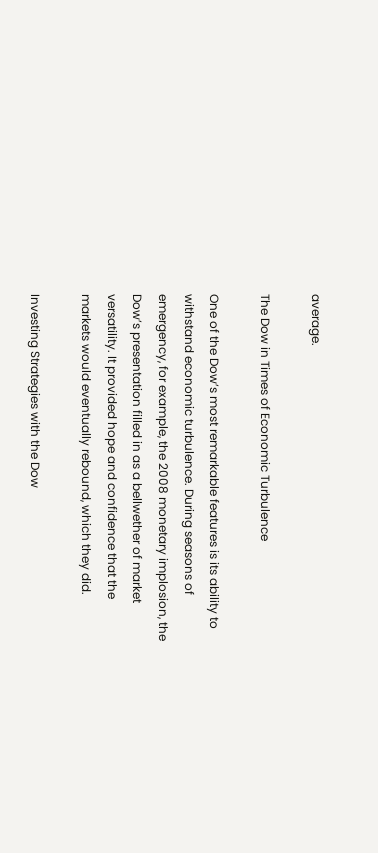average.

The Dow in Times of Economic Turbulence

One of the Dow’s most remarkable features is its ability to withstand economic turbulence. During seasons of emergency, for example, the 2008 monetary implosion, the Dow’s presentation filled in as a bellwether of market versatility. It provided hope and confidence that the markets would eventually rebound, which they did.

Investing Strategies with the Dow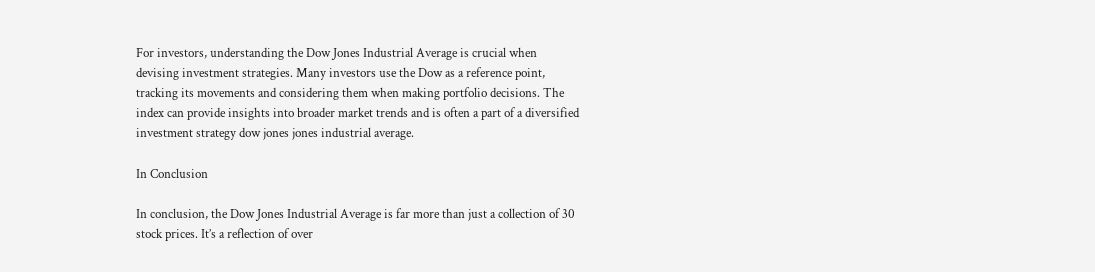For investors, understanding the Dow Jones Industrial Average is crucial when devising investment strategies. Many investors use the Dow as a reference point, tracking its movements and considering them when making portfolio decisions. The index can provide insights into broader market trends and is often a part of a diversified investment strategy dow jones jones industrial average.

In Conclusion

In conclusion, the Dow Jones Industrial Average is far more than just a collection of 30 stock prices. It’s a reflection of over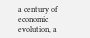a century of economic evolution, a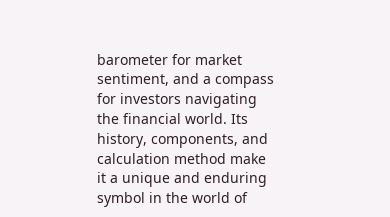barometer for market sentiment, and a compass for investors navigating the financial world. Its history, components, and calculation method make it a unique and enduring symbol in the world of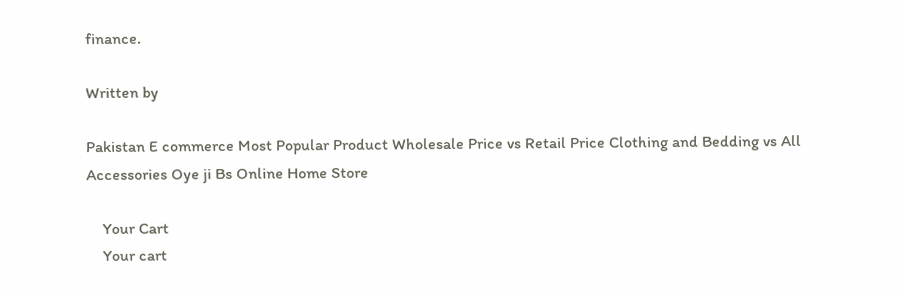finance.

Written by

Pakistan E commerce Most Popular Product Wholesale Price vs Retail Price Clothing and Bedding vs All Accessories Oye ji Bs Online Home Store

    Your Cart
    Your cart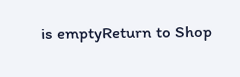is emptyReturn to Shop